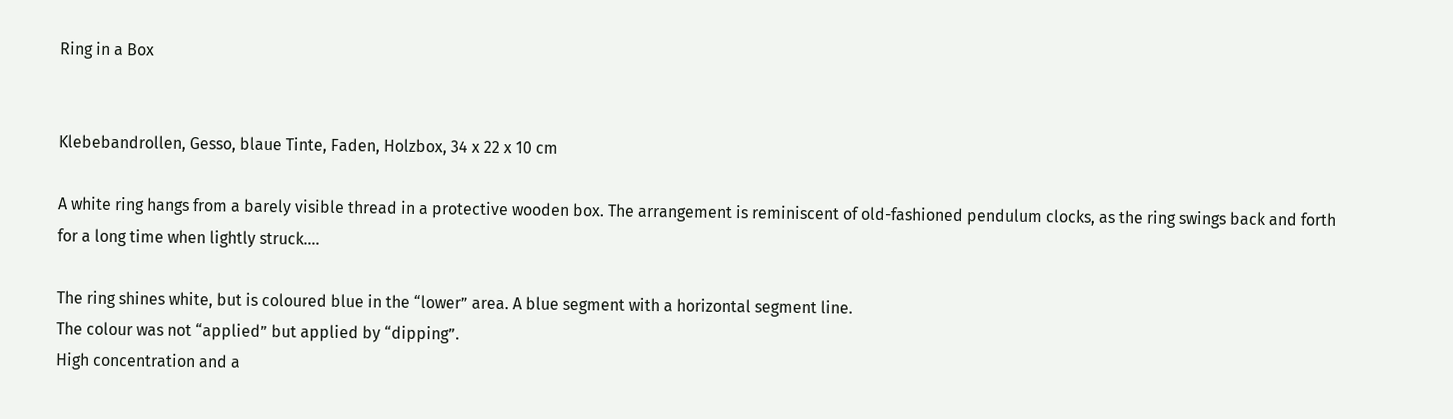Ring in a Box


Klebebandrollen, Gesso, blaue Tinte, Faden, Holzbox, 34 x 22 x 10 cm

A white ring hangs from a barely visible thread in a protective wooden box. The arrangement is reminiscent of old-fashioned pendulum clocks, as the ring swings back and forth for a long time when lightly struck….

The ring shines white, but is coloured blue in the “lower” area. A blue segment with a horizontal segment line.
The colour was not “applied” but applied by “dipping”.
High concentration and a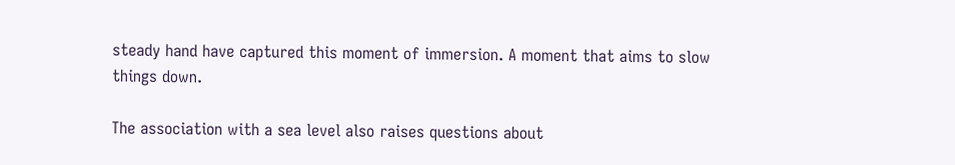steady hand have captured this moment of immersion. A moment that aims to slow things down.

The association with a sea level also raises questions about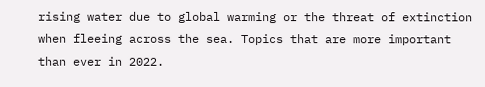rising water due to global warming or the threat of extinction when fleeing across the sea. Topics that are more important than ever in 2022.